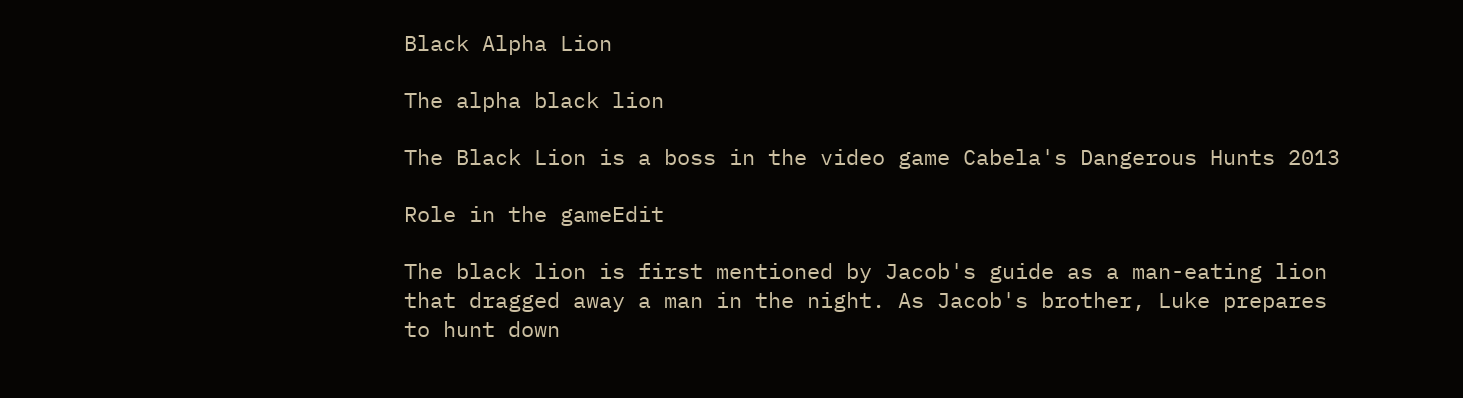Black Alpha Lion

The alpha black lion

The Black Lion is a boss in the video game Cabela's Dangerous Hunts 2013

Role in the gameEdit

The black lion is first mentioned by Jacob's guide as a man-eating lion that dragged away a man in the night. As Jacob's brother, Luke prepares to hunt down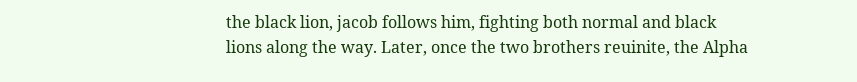the black lion, jacob follows him, fighting both normal and black lions along the way. Later, once the two brothers reuinite, the Alpha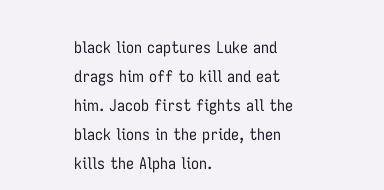black lion captures Luke and drags him off to kill and eat him. Jacob first fights all the black lions in the pride, then kills the Alpha lion.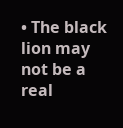• The black lion may not be a real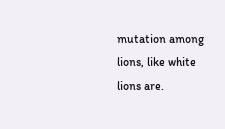mutation among lions, like white lions are.